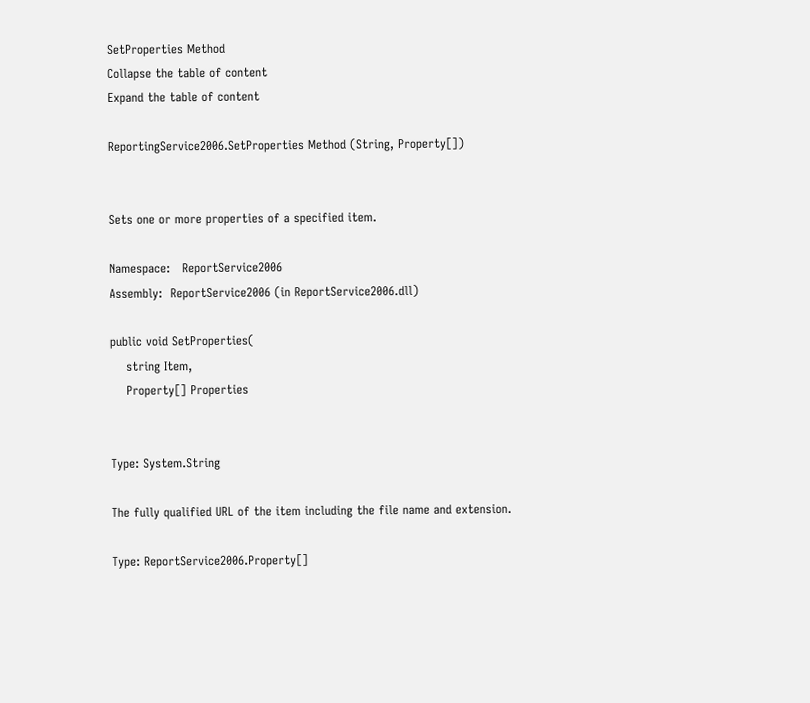SetProperties Method
Collapse the table of content
Expand the table of content

ReportingService2006.SetProperties Method (String, Property[])


Sets one or more properties of a specified item.

Namespace:   ReportService2006
Assembly:  ReportService2006 (in ReportService2006.dll)

public void SetProperties(
    string Item,
    Property[] Properties


Type: System.String

The fully qualified URL of the item including the file name and extension.

Type: ReportService2006.Property[]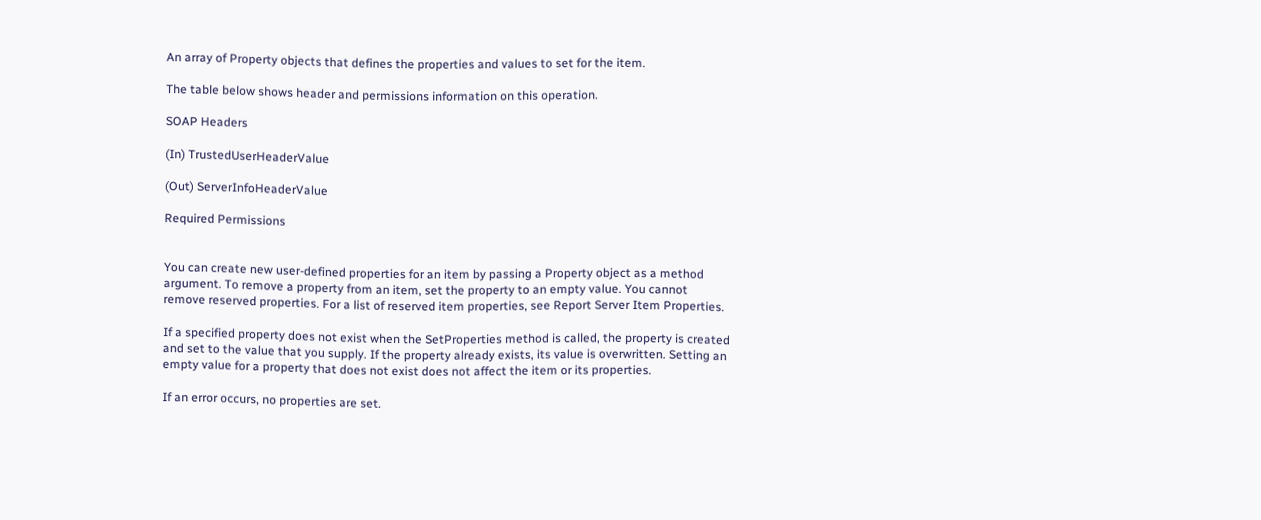An array of Property objects that defines the properties and values to set for the item.

The table below shows header and permissions information on this operation.

SOAP Headers

(In) TrustedUserHeaderValue

(Out) ServerInfoHeaderValue

Required Permissions


You can create new user-defined properties for an item by passing a Property object as a method argument. To remove a property from an item, set the property to an empty value. You cannot remove reserved properties. For a list of reserved item properties, see Report Server Item Properties.

If a specified property does not exist when the SetProperties method is called, the property is created and set to the value that you supply. If the property already exists, its value is overwritten. Setting an empty value for a property that does not exist does not affect the item or its properties.

If an error occurs, no properties are set.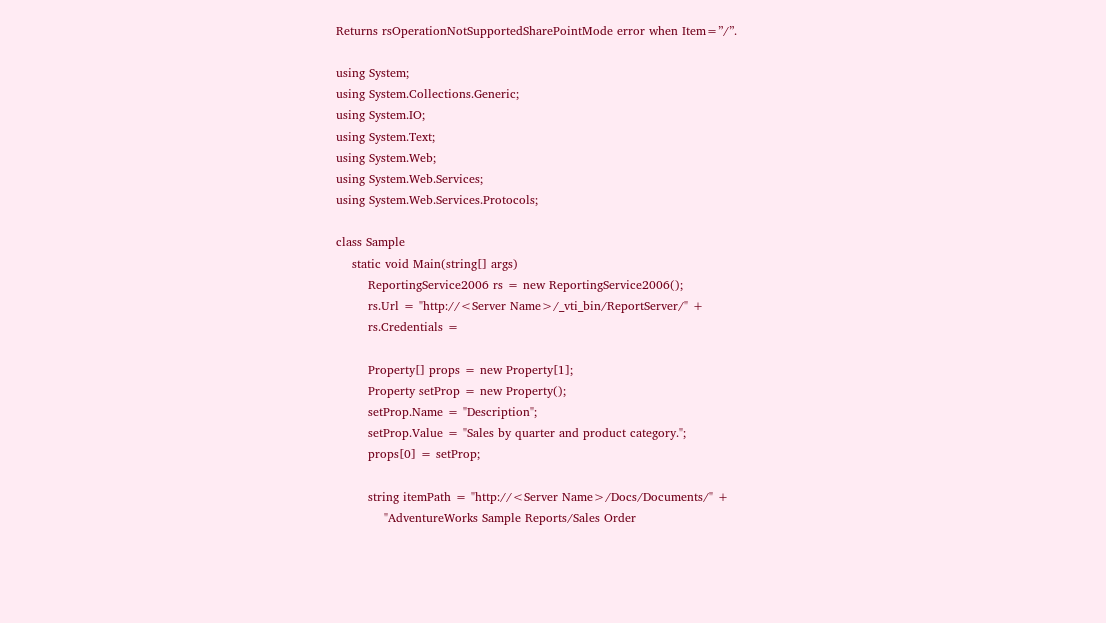Returns rsOperationNotSupportedSharePointMode error when Item=”/”.

using System;
using System.Collections.Generic;
using System.IO;
using System.Text;
using System.Web;
using System.Web.Services;
using System.Web.Services.Protocols;

class Sample
    static void Main(string[] args)
        ReportingService2006 rs = new ReportingService2006();
        rs.Url = "http://<Server Name>/_vti_bin/ReportServer/" +
        rs.Credentials =

        Property[] props = new Property[1];
        Property setProp = new Property();
        setProp.Name = "Description";
        setProp.Value = "Sales by quarter and product category.";
        props[0] = setProp;

        string itemPath = "http://<Server Name>/Docs/Documents/" +
            "AdventureWorks Sample Reports/Sales Order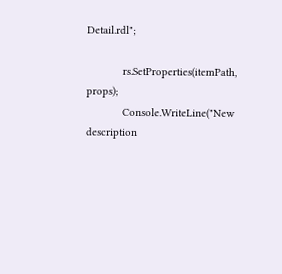Detail.rdl";

            rs.SetProperties(itemPath, props);
            Console.WriteLine("New description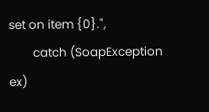set on item {0}.",
        catch (SoapException ex)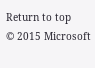Return to top
© 2015 Microsoft